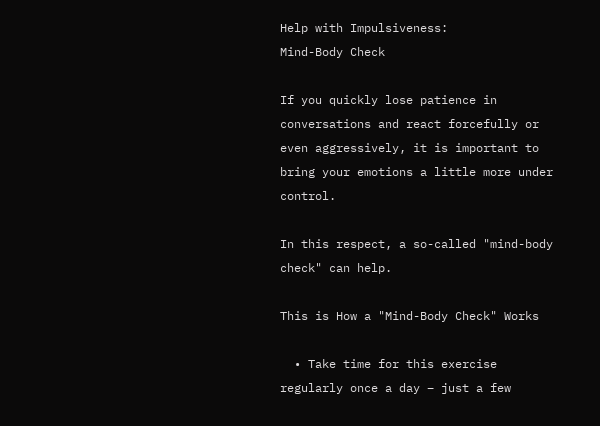Help with Impulsiveness:
Mind-Body Check

If you quickly lose patience in conversations and react forcefully or even aggressively, it is important to bring your emotions a little more under control.

In this respect, a so-called "mind-body check" can help.

This is How a "Mind-Body Check" Works

  • Take time for this exercise regularly once a day – just a few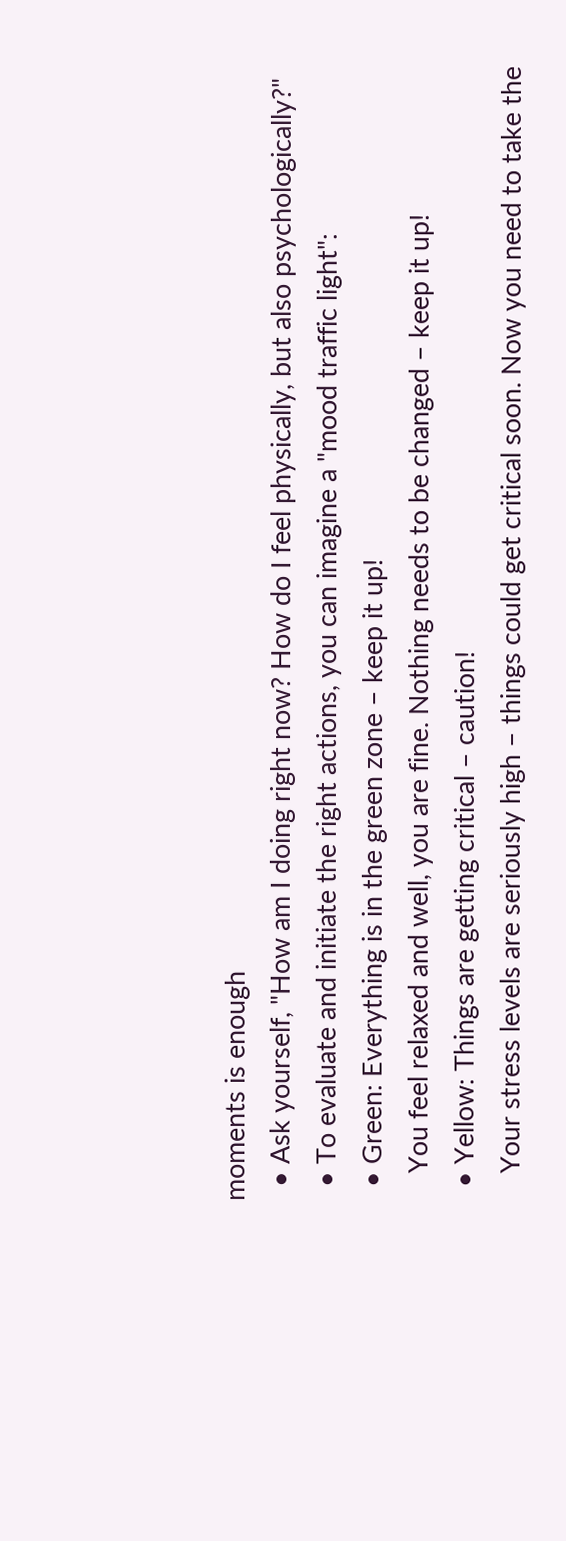moments is enough
  • Ask yourself, "How am I doing right now? How do I feel physically, but also psychologically?"
  • To evaluate and initiate the right actions, you can imagine a "mood traffic light":
  • Green: Everything is in the green zone – keep it up!
    You feel relaxed and well, you are fine. Nothing needs to be changed – keep it up!
  • Yellow: Things are getting critical – caution!
    Your stress levels are seriously high – things could get critical soon. Now you need to take the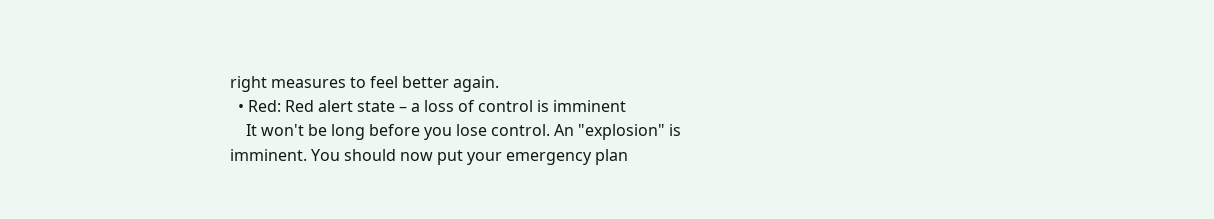right measures to feel better again.
  • Red: Red alert state – a loss of control is imminent
    It won't be long before you lose control. An "explosion" is imminent. You should now put your emergency plan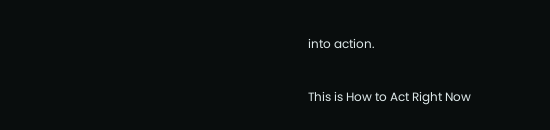into action.

This is How to Act Right Now